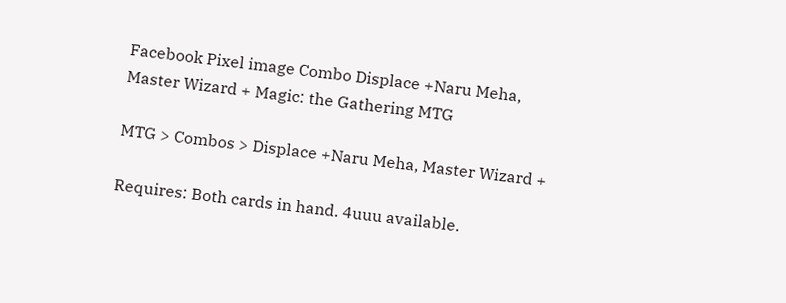Facebook Pixel image Combo Displace +Naru Meha, Master Wizard + Magic: the Gathering MTG

MTG > Combos > Displace +Naru Meha, Master Wizard +

Requires: Both cards in hand. 4uuu available.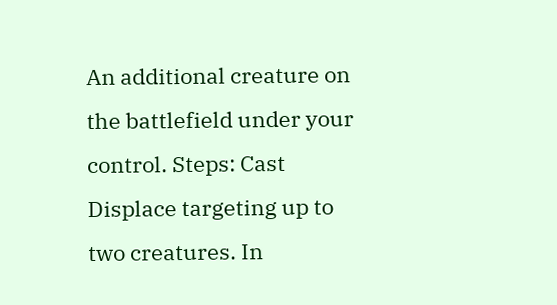An additional creature on the battlefield under your control. Steps: Cast Displace targeting up to two creatures. In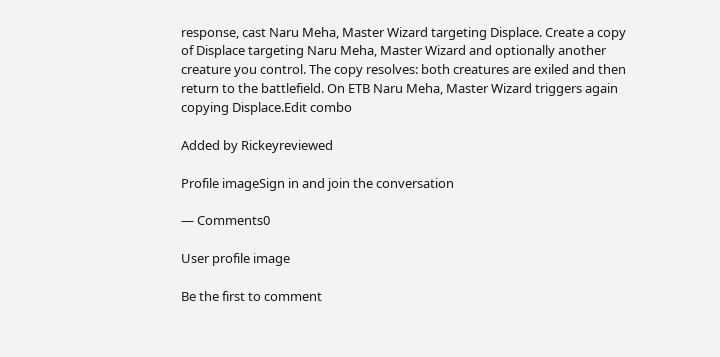response, cast Naru Meha, Master Wizard targeting Displace. Create a copy of Displace targeting Naru Meha, Master Wizard and optionally another creature you control. The copy resolves: both creatures are exiled and then return to the battlefield. On ETB Naru Meha, Master Wizard triggers again copying Displace.Edit combo

Added by Rickeyreviewed

Profile imageSign in and join the conversation

— Comments0

User profile image

Be the first to comment